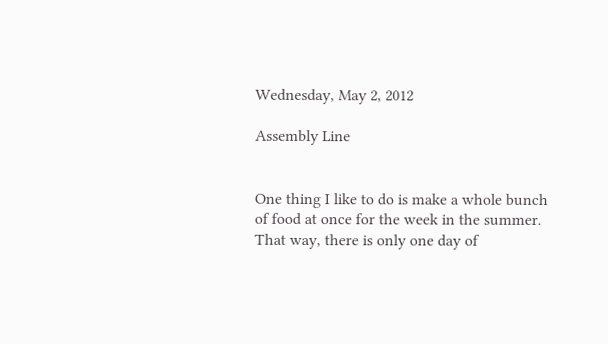Wednesday, May 2, 2012

Assembly Line


One thing I like to do is make a whole bunch of food at once for the week in the summer.   That way, there is only one day of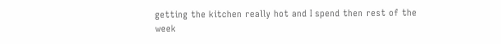getting the kitchen really hot and I spend then rest of the week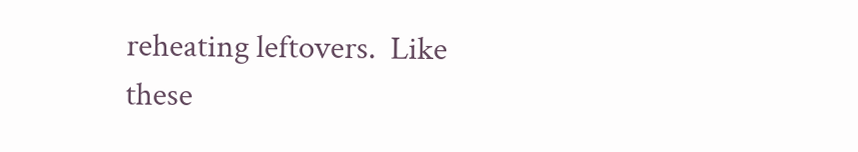reheating leftovers.  Like these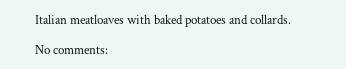Italian meatloaves with baked potatoes and collards.

No comments: